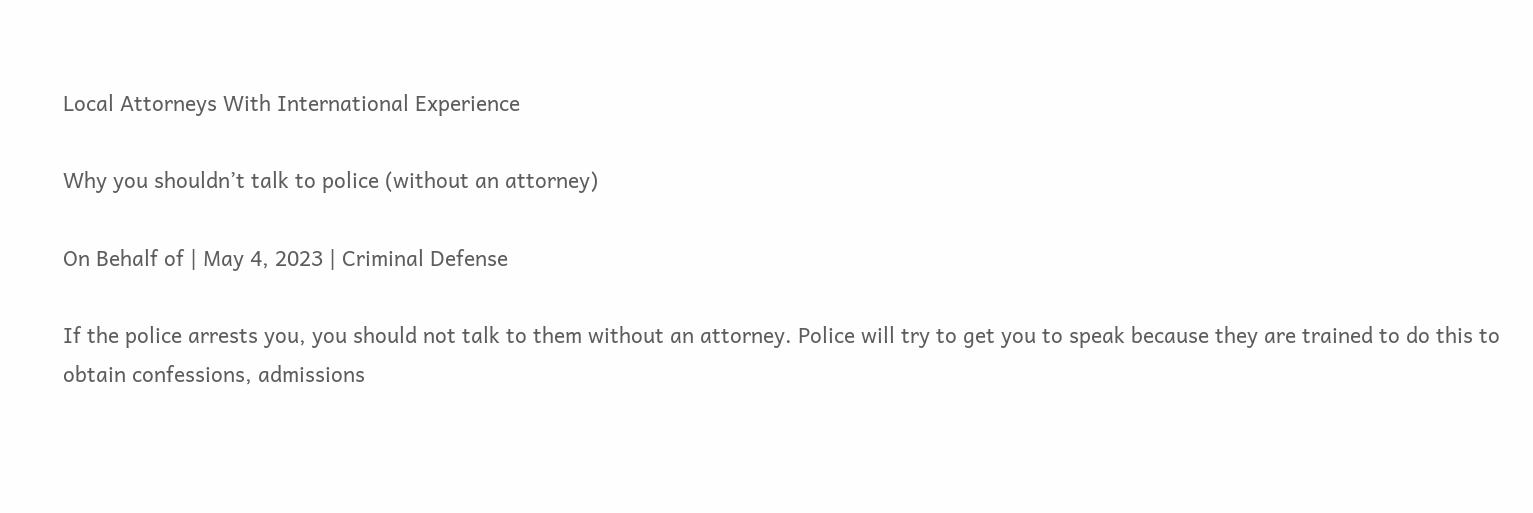Local Attorneys With International Experience

Why you shouldn’t talk to police (without an attorney)

On Behalf of | May 4, 2023 | Criminal Defense

If the police arrests you, you should not talk to them without an attorney. Police will try to get you to speak because they are trained to do this to obtain confessions, admissions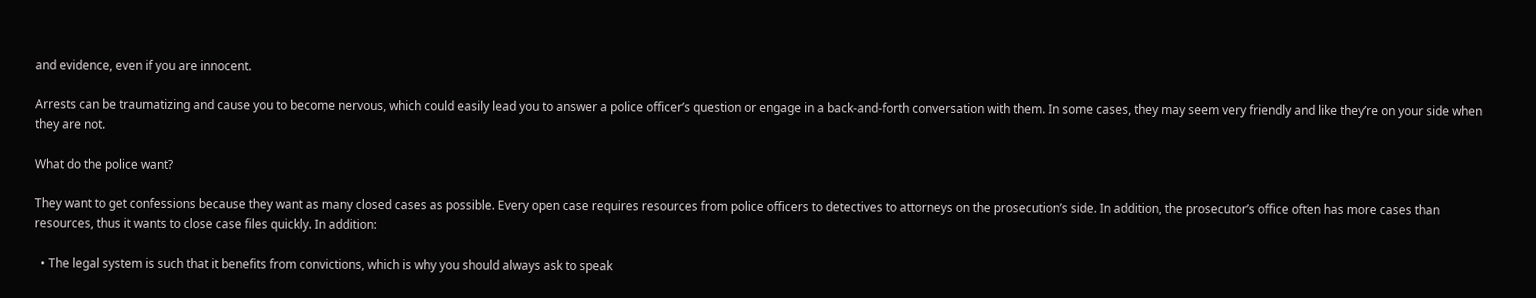and evidence, even if you are innocent.

Arrests can be traumatizing and cause you to become nervous, which could easily lead you to answer a police officer’s question or engage in a back-and-forth conversation with them. In some cases, they may seem very friendly and like they’re on your side when they are not.

What do the police want?

They want to get confessions because they want as many closed cases as possible. Every open case requires resources from police officers to detectives to attorneys on the prosecution’s side. In addition, the prosecutor’s office often has more cases than resources, thus it wants to close case files quickly. In addition:

  • The legal system is such that it benefits from convictions, which is why you should always ask to speak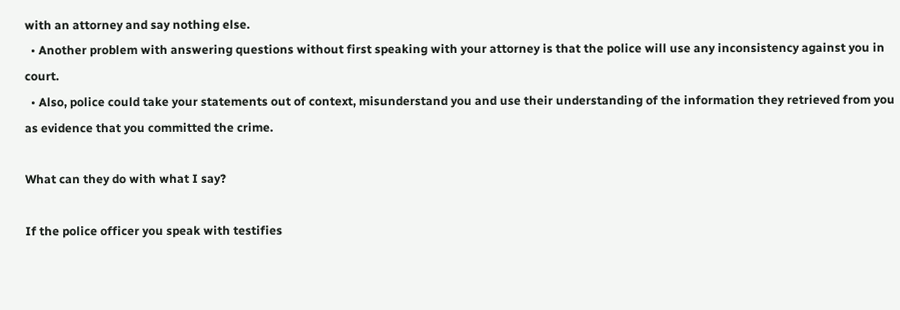with an attorney and say nothing else.
  • Another problem with answering questions without first speaking with your attorney is that the police will use any inconsistency against you in court.
  • Also, police could take your statements out of context, misunderstand you and use their understanding of the information they retrieved from you as evidence that you committed the crime.

What can they do with what I say?

If the police officer you speak with testifies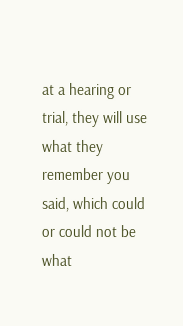at a hearing or trial, they will use what they remember you said, which could or could not be what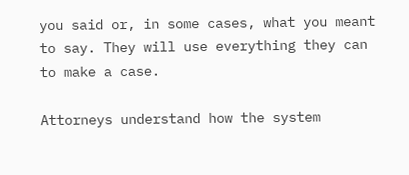you said or, in some cases, what you meant to say. They will use everything they can to make a case.

Attorneys understand how the system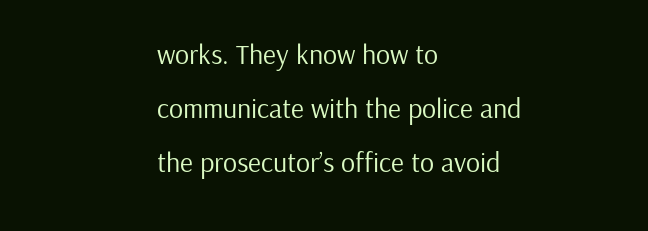works. They know how to communicate with the police and the prosecutor’s office to avoid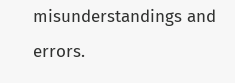misunderstandings and errors.